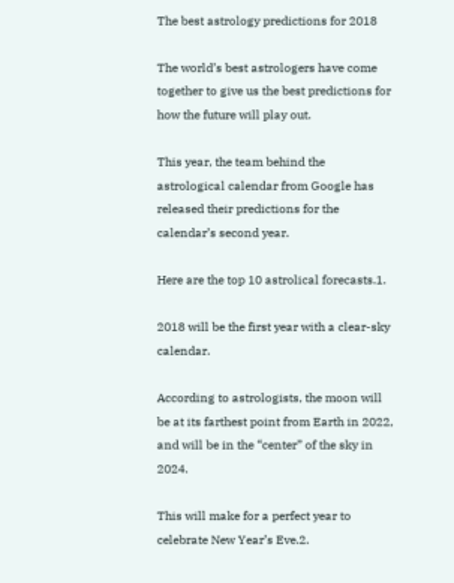The best astrology predictions for 2018

The world’s best astrologers have come together to give us the best predictions for how the future will play out.

This year, the team behind the astrological calendar from Google has released their predictions for the calendar’s second year.

Here are the top 10 astrolical forecasts.1.

2018 will be the first year with a clear-sky calendar.

According to astrologists, the moon will be at its farthest point from Earth in 2022, and will be in the “center” of the sky in 2024.

This will make for a perfect year to celebrate New Year’s Eve.2.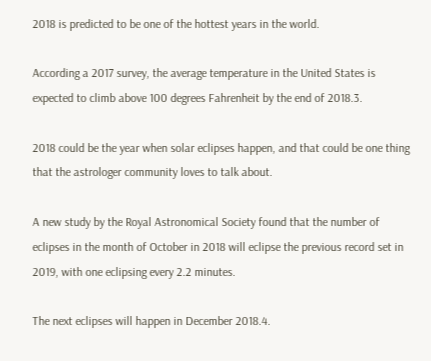2018 is predicted to be one of the hottest years in the world.

According a 2017 survey, the average temperature in the United States is expected to climb above 100 degrees Fahrenheit by the end of 2018.3.

2018 could be the year when solar eclipses happen, and that could be one thing that the astrologer community loves to talk about.

A new study by the Royal Astronomical Society found that the number of eclipses in the month of October in 2018 will eclipse the previous record set in 2019, with one eclipsing every 2.2 minutes.

The next eclipses will happen in December 2018.4.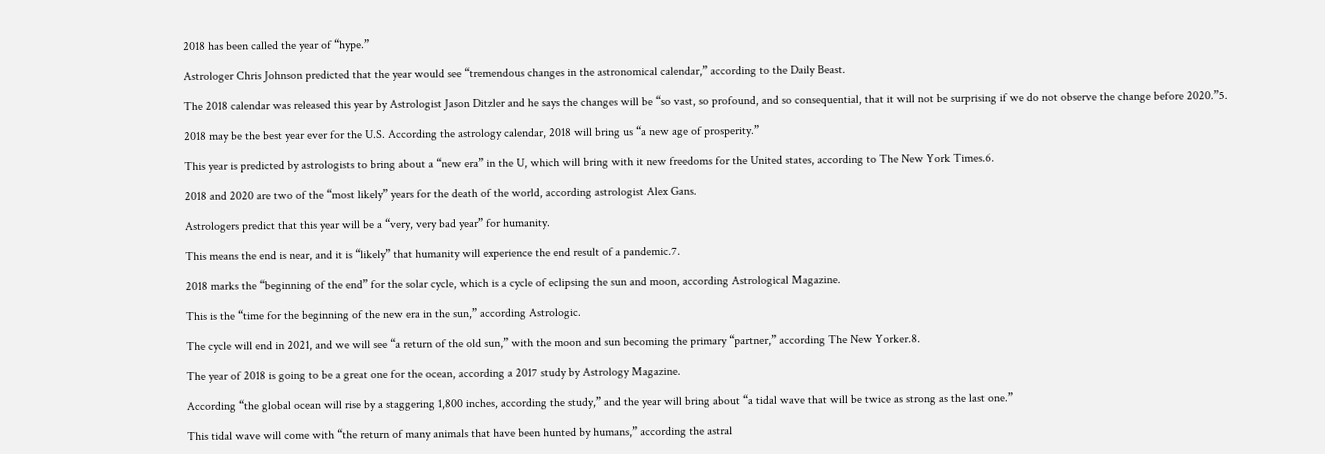2018 has been called the year of “hype.”

Astrologer Chris Johnson predicted that the year would see “tremendous changes in the astronomical calendar,” according to the Daily Beast.

The 2018 calendar was released this year by Astrologist Jason Ditzler and he says the changes will be “so vast, so profound, and so consequential, that it will not be surprising if we do not observe the change before 2020.”5.

2018 may be the best year ever for the U.S. According the astrology calendar, 2018 will bring us “a new age of prosperity.”

This year is predicted by astrologists to bring about a “new era” in the U, which will bring with it new freedoms for the United states, according to The New York Times.6.

2018 and 2020 are two of the “most likely” years for the death of the world, according astrologist Alex Gans.

Astrologers predict that this year will be a “very, very bad year” for humanity.

This means the end is near, and it is “likely” that humanity will experience the end result of a pandemic.7.

2018 marks the “beginning of the end” for the solar cycle, which is a cycle of eclipsing the sun and moon, according Astrological Magazine.

This is the “time for the beginning of the new era in the sun,” according Astrologic.

The cycle will end in 2021, and we will see “a return of the old sun,” with the moon and sun becoming the primary “partner,” according The New Yorker.8.

The year of 2018 is going to be a great one for the ocean, according a 2017 study by Astrology Magazine.

According “the global ocean will rise by a staggering 1,800 inches, according the study,” and the year will bring about “a tidal wave that will be twice as strong as the last one.”

This tidal wave will come with “the return of many animals that have been hunted by humans,” according the astral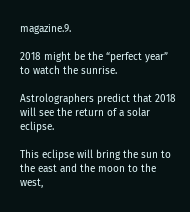magazine.9.

2018 might be the “perfect year” to watch the sunrise.

Astrolographers predict that 2018 will see the return of a solar eclipse.

This eclipse will bring the sun to the east and the moon to the west,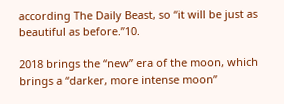according The Daily Beast, so “it will be just as beautiful as before.”10.

2018 brings the “new” era of the moon, which brings a “darker, more intense moon”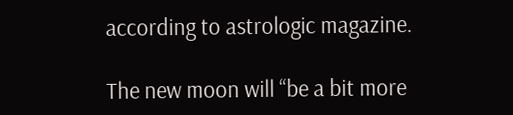according to astrologic magazine.

The new moon will “be a bit more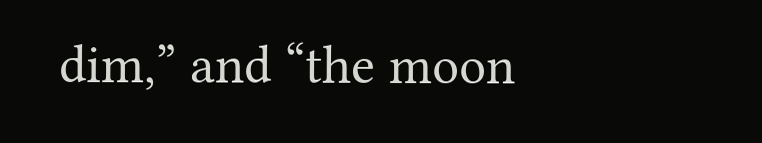dim,” and “the moon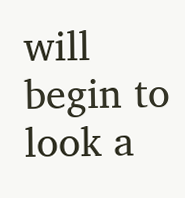will begin to look a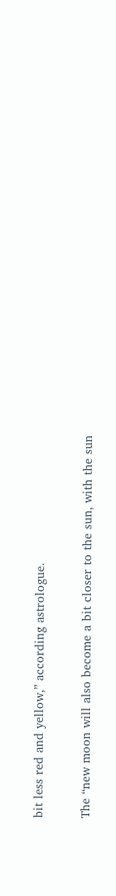bit less red and yellow,” according astrologue.

The “new moon will also become a bit closer to the sun, with the sun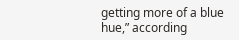getting more of a blue hue,” according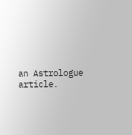an Astrologue article.